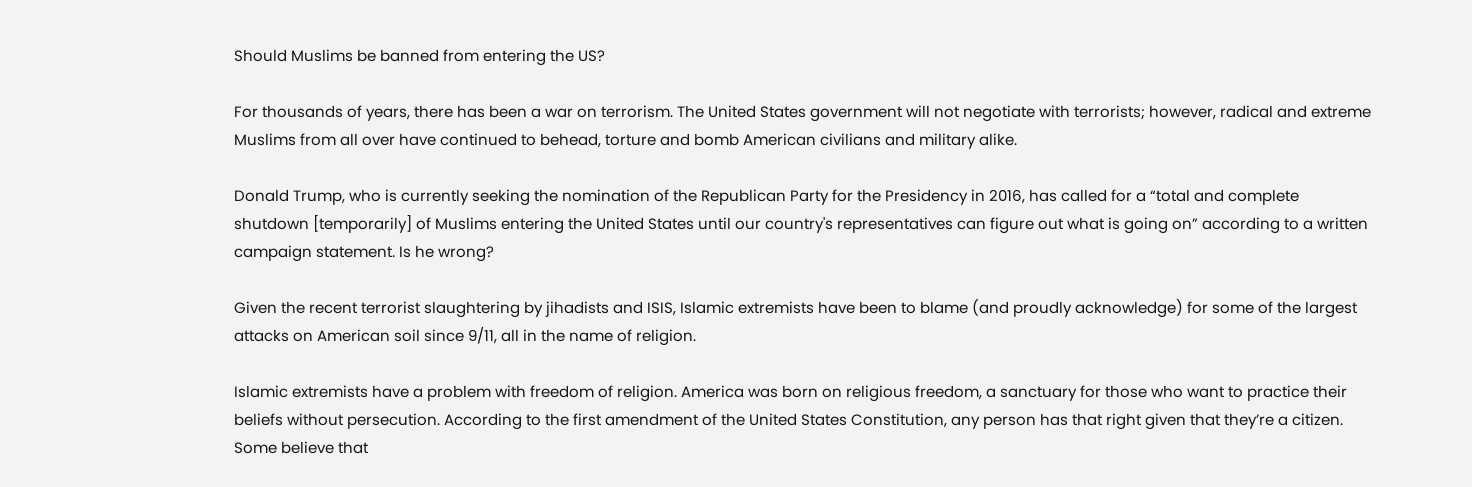Should Muslims be banned from entering the US?

For thousands of years, there has been a war on terrorism. The United States government will not negotiate with terrorists; however, radical and extreme Muslims from all over have continued to behead, torture and bomb American civilians and military alike.

Donald Trump, who is currently seeking the nomination of the Republican Party for the Presidency in 2016, has called for a “total and complete shutdown [temporarily] of Muslims entering the United States until our country's representatives can figure out what is going on” according to a written campaign statement. Is he wrong?

Given the recent terrorist slaughtering by jihadists and ISIS, Islamic extremists have been to blame (and proudly acknowledge) for some of the largest attacks on American soil since 9/11, all in the name of religion.

Islamic extremists have a problem with freedom of religion. America was born on religious freedom, a sanctuary for those who want to practice their beliefs without persecution. According to the first amendment of the United States Constitution, any person has that right given that they’re a citizen. Some believe that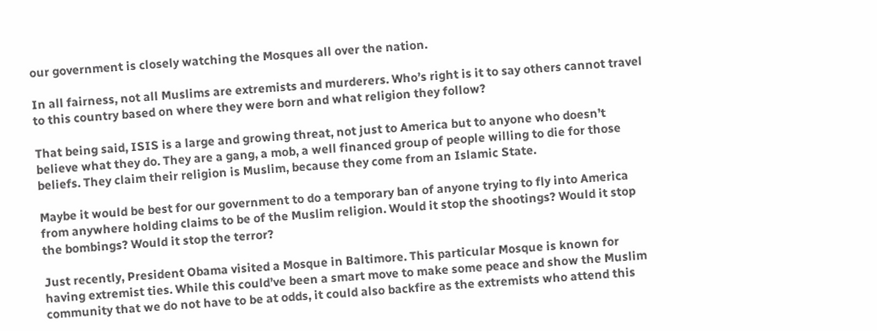our government is closely watching the Mosques all over the nation.

In all fairness, not all Muslims are extremists and murderers. Who’s right is it to say others cannot travel to this country based on where they were born and what religion they follow?

That being said, ISIS is a large and growing threat, not just to America but to anyone who doesn’t believe what they do. They are a gang, a mob, a well financed group of people willing to die for those beliefs. They claim their religion is Muslim, because they come from an Islamic State.

Maybe it would be best for our government to do a temporary ban of anyone trying to fly into America from anywhere holding claims to be of the Muslim religion. Would it stop the shootings? Would it stop the bombings? Would it stop the terror?

Just recently, President Obama visited a Mosque in Baltimore. This particular Mosque is known for having extremist ties. While this could’ve been a smart move to make some peace and show the Muslim community that we do not have to be at odds, it could also backfire as the extremists who attend this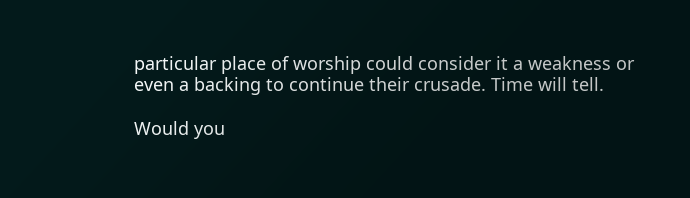particular place of worship could consider it a weakness or even a backing to continue their crusade. Time will tell.

Would you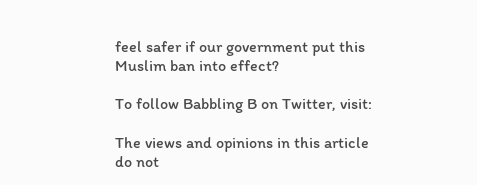feel safer if our government put this Muslim ban into effect?

To follow Babbling B on Twitter, visit:

The views and opinions in this article do not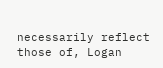necessarily reflect those of, Logan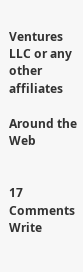Ventures  LLC or any other affiliates

Around the Web


17 Comments Write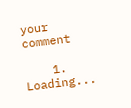your comment

    1. Loading...